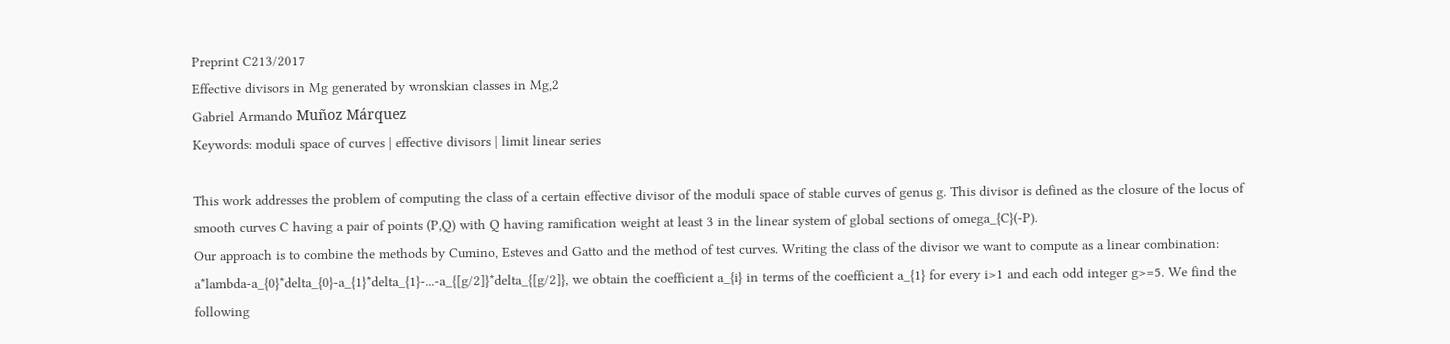Preprint C213/2017
Effective divisors in Mg generated by wronskian classes in Mg,2
Gabriel Armando Muñoz Márquez
Keywords: moduli space of curves | effective divisors | limit linear series

This work addresses the problem of computing the class of a certain effective divisor of the moduli space of stable curves of genus g. This divisor is defined as the closure of the locus of smooth curves C having a pair of points (P,Q) with Q having ramification weight at least 3 in the linear system of global sections of omega_{C}(-P).
Our approach is to combine the methods by Cumino, Esteves and Gatto and the method of test curves. Writing the class of the divisor we want to compute as a linear combination: a*lambda-a_{0}*delta_{0}-a_{1}*delta_{1}-...-a_{[g/2]}*delta_{[g/2]}, we obtain the coefficient a_{i} in terms of the coefficient a_{1} for every i>1 and each odd integer g>=5. We find the following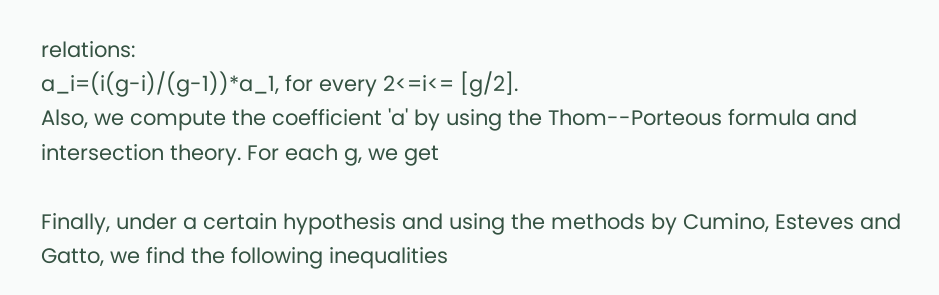relations:
a_i=(i(g-i)/(g-1))*a_1, for every 2<=i<= [g/2].
Also, we compute the coefficient 'a' by using the Thom--Porteous formula and intersection theory. For each g, we get

Finally, under a certain hypothesis and using the methods by Cumino, Esteves and Gatto, we find the following inequalities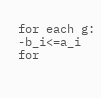for each g:
-b_i<=a_i for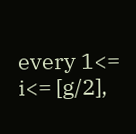every 1<= i<= [g/2],